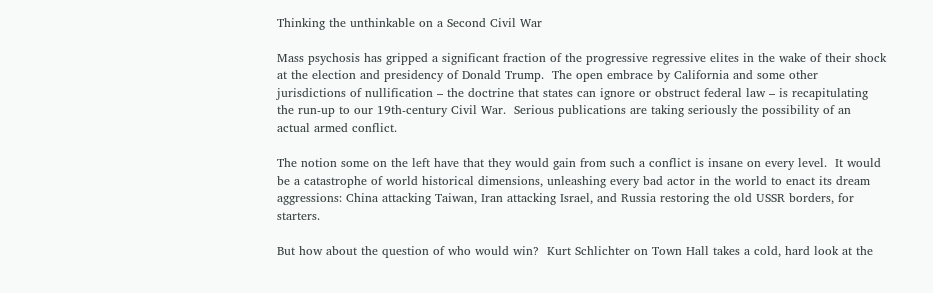Thinking the unthinkable on a Second Civil War

Mass psychosis has gripped a significant fraction of the progressive regressive elites in the wake of their shock at the election and presidency of Donald Trump.  The open embrace by California and some other jurisdictions of nullification – the doctrine that states can ignore or obstruct federal law – is recapitulating the run-up to our 19th-century Civil War.  Serious publications are taking seriously the possibility of an actual armed conflict.

The notion some on the left have that they would gain from such a conflict is insane on every level.  It would be a catastrophe of world historical dimensions, unleashing every bad actor in the world to enact its dream aggressions: China attacking Taiwan, Iran attacking Israel, and Russia restoring the old USSR borders, for starters.

But how about the question of who would win?  Kurt Schlichter on Town Hall takes a cold, hard look at the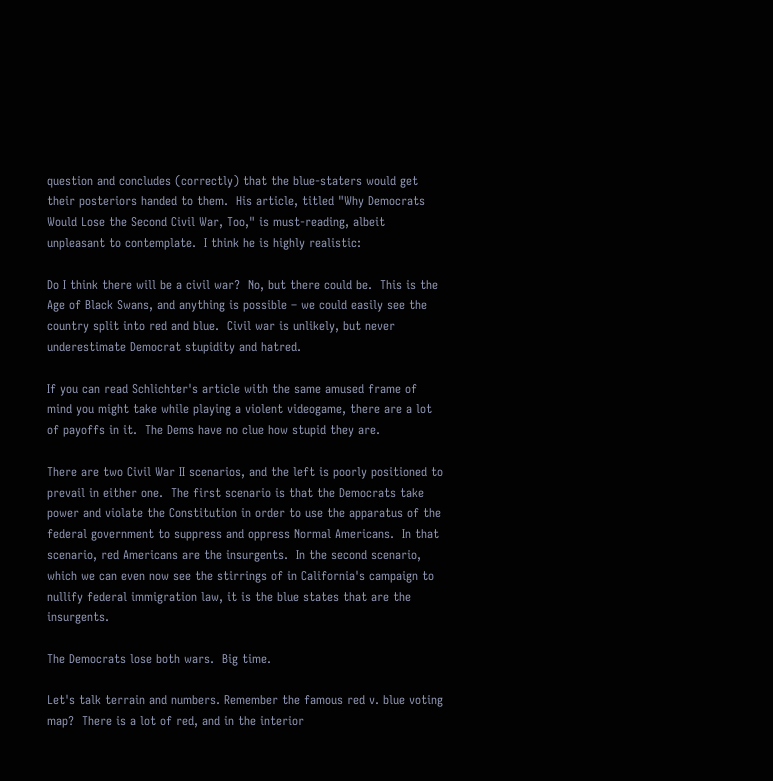question and concludes (correctly) that the blue-staters would get their posteriors handed to them.  His article, titled "Why Democrats Would Lose the Second Civil War, Too," is must-reading, albeit unpleasant to contemplate.  I think he is highly realistic:

Do I think there will be a civil war?  No, but there could be.  This is the Age of Black Swans, and anything is possible – we could easily see the country split into red and blue.  Civil war is unlikely, but never underestimate Democrat stupidity and hatred.

If you can read Schlichter's article with the same amused frame of mind you might take while playing a violent videogame, there are a lot of payoffs in it.  The Dems have no clue how stupid they are.

There are two Civil War II scenarios, and the left is poorly positioned to prevail in either one.  The first scenario is that the Democrats take power and violate the Constitution in order to use the apparatus of the federal government to suppress and oppress Normal Americans.  In that scenario, red Americans are the insurgents.  In the second scenario, which we can even now see the stirrings of in California's campaign to nullify federal immigration law, it is the blue states that are the insurgents.

The Democrats lose both wars.  Big time.

Let's talk terrain and numbers. Remember the famous red v. blue voting map?  There is a lot of red, and in the interior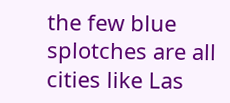the few blue splotches are all cities like Las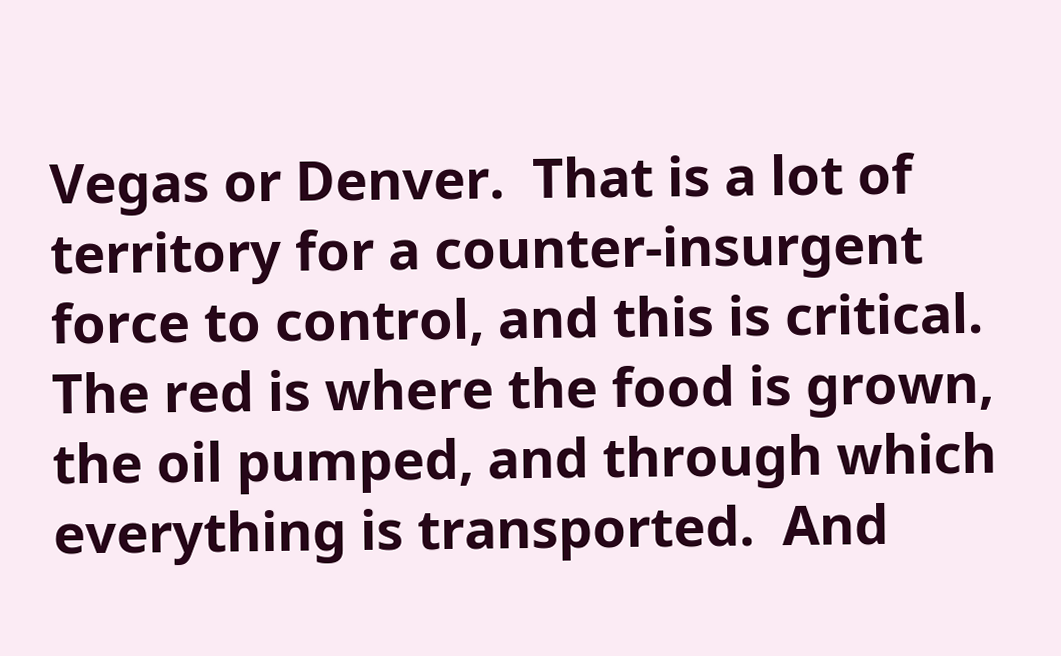Vegas or Denver.  That is a lot of territory for a counter-insurgent force to control, and this is critical.  The red is where the food is grown, the oil pumped, and through which everything is transported.  And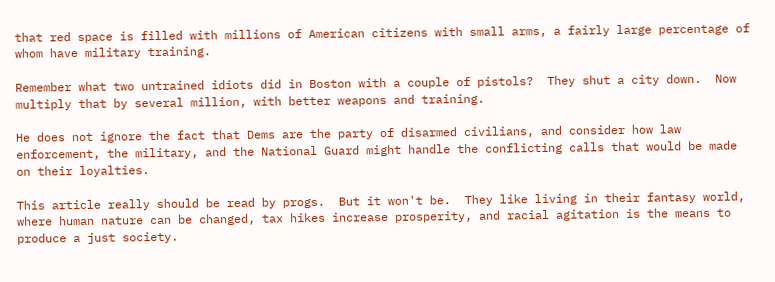that red space is filled with millions of American citizens with small arms, a fairly large percentage of whom have military training.

Remember what two untrained idiots did in Boston with a couple of pistols?  They shut a city down.  Now multiply that by several million, with better weapons and training.

He does not ignore the fact that Dems are the party of disarmed civilians, and consider how law enforcement, the military, and the National Guard might handle the conflicting calls that would be made on their loyalties.

This article really should be read by progs.  But it won't be.  They like living in their fantasy world, where human nature can be changed, tax hikes increase prosperity, and racial agitation is the means to produce a just society.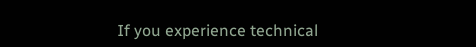If you experience technical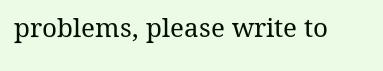problems, please write to